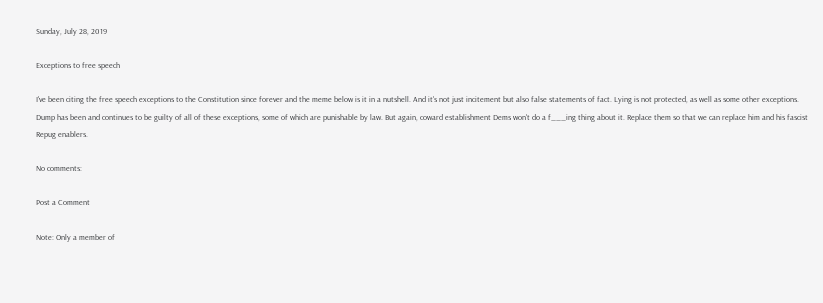Sunday, July 28, 2019

Exceptions to free speech

I've been citing the free speech exceptions to the Constitution since forever and the meme below is it in a nutshell. And it's not just incitement but also false statements of fact. Lying is not protected, as well as some other exceptions. Dump has been and continues to be guilty of all of these exceptions, some of which are punishable by law. But again, coward establishment Dems won't do a f___ing thing about it. Replace them so that we can replace him and his fascist Repug enablers.

No comments:

Post a Comment

Note: Only a member of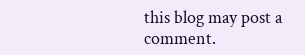this blog may post a comment.